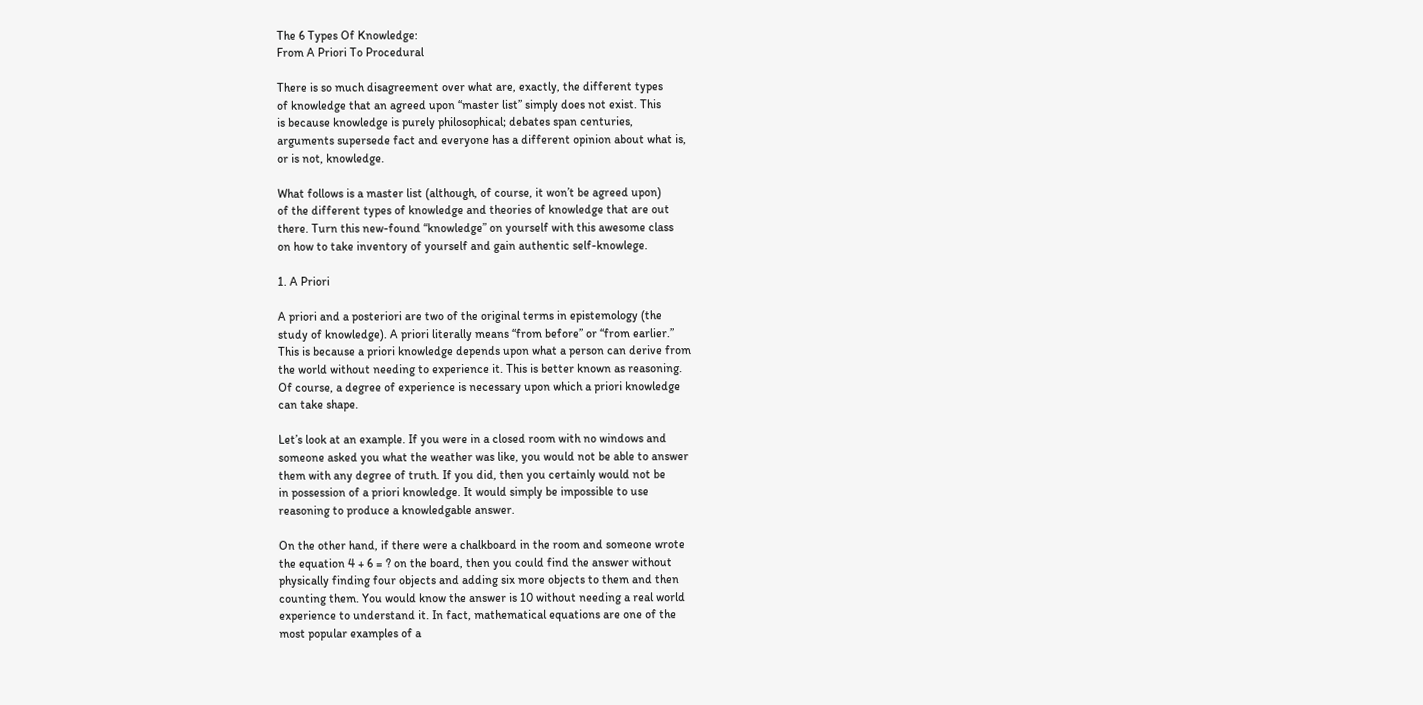The 6 Types Of Knowledge:
From A Priori To Procedural

There is so much disagreement over what are, exactly, the different types
of knowledge that an agreed upon “master list” simply does not exist. This
is because knowledge is purely philosophical; debates span centuries,
arguments supersede fact and everyone has a different opinion about what is,
or is not, knowledge.

What follows is a master list (although, of course, it won’t be agreed upon)
of the different types of knowledge and theories of knowledge that are out
there. Turn this new-found “knowledge” on yourself with this awesome class
on how to take inventory of yourself and gain authentic self-knowlege.

1. A Priori

A priori and a posteriori are two of the original terms in epistemology (the
study of knowledge). A priori literally means “from before” or “from earlier.”
This is because a priori knowledge depends upon what a person can derive from
the world without needing to experience it. This is better known as reasoning.
Of course, a degree of experience is necessary upon which a priori knowledge
can take shape.

Let’s look at an example. If you were in a closed room with no windows and
someone asked you what the weather was like, you would not be able to answer
them with any degree of truth. If you did, then you certainly would not be
in possession of a priori knowledge. It would simply be impossible to use
reasoning to produce a knowledgable answer.

On the other hand, if there were a chalkboard in the room and someone wrote
the equation 4 + 6 = ? on the board, then you could find the answer without
physically finding four objects and adding six more objects to them and then
counting them. You would know the answer is 10 without needing a real world
experience to understand it. In fact, mathematical equations are one of the
most popular examples of a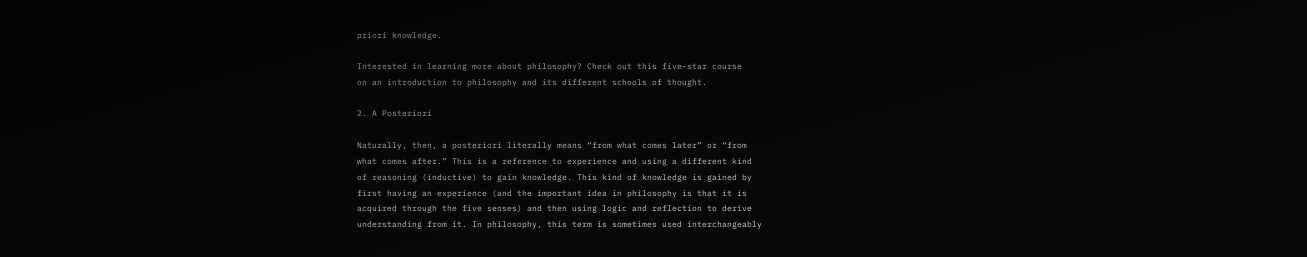priori knowledge.

Interested in learning more about philosophy? Check out this five-star course
on an introduction to philosophy and its different schools of thought.

2. A Posteriori

Naturally, then, a posteriori literally means “from what comes later” or “from
what comes after.” This is a reference to experience and using a different kind
of reasoning (inductive) to gain knowledge. This kind of knowledge is gained by
first having an experience (and the important idea in philosophy is that it is
acquired through the five senses) and then using logic and reflection to derive
understanding from it. In philosophy, this term is sometimes used interchangeably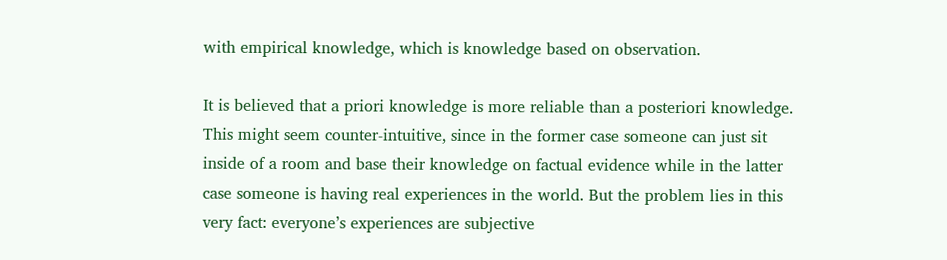with empirical knowledge, which is knowledge based on observation.

It is believed that a priori knowledge is more reliable than a posteriori knowledge.
This might seem counter-intuitive, since in the former case someone can just sit
inside of a room and base their knowledge on factual evidence while in the latter
case someone is having real experiences in the world. But the problem lies in this
very fact: everyone’s experiences are subjective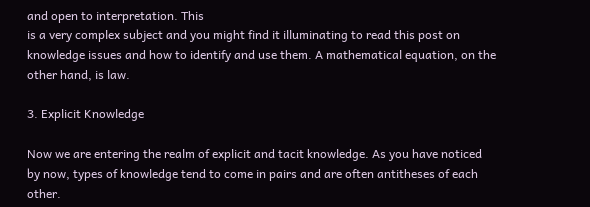and open to interpretation. This
is a very complex subject and you might find it illuminating to read this post on
knowledge issues and how to identify and use them. A mathematical equation, on the
other hand, is law.

3. Explicit Knowledge

Now we are entering the realm of explicit and tacit knowledge. As you have noticed
by now, types of knowledge tend to come in pairs and are often antitheses of each
other.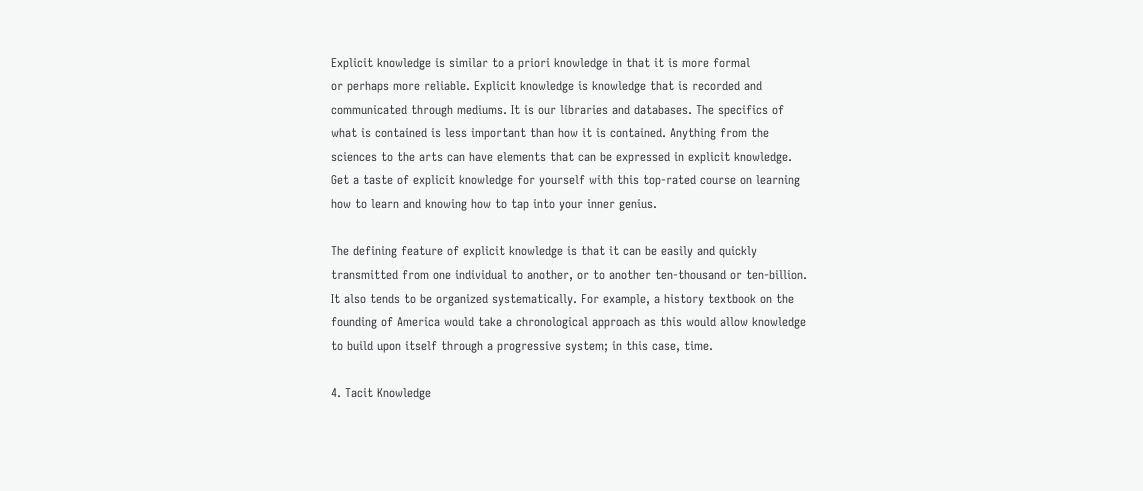Explicit knowledge is similar to a priori knowledge in that it is more formal
or perhaps more reliable. Explicit knowledge is knowledge that is recorded and
communicated through mediums. It is our libraries and databases. The specifics of
what is contained is less important than how it is contained. Anything from the
sciences to the arts can have elements that can be expressed in explicit knowledge.
Get a taste of explicit knowledge for yourself with this top-rated course on learning
how to learn and knowing how to tap into your inner genius.

The defining feature of explicit knowledge is that it can be easily and quickly
transmitted from one individual to another, or to another ten-thousand or ten-billion.
It also tends to be organized systematically. For example, a history textbook on the
founding of America would take a chronological approach as this would allow knowledge
to build upon itself through a progressive system; in this case, time.

4. Tacit Knowledge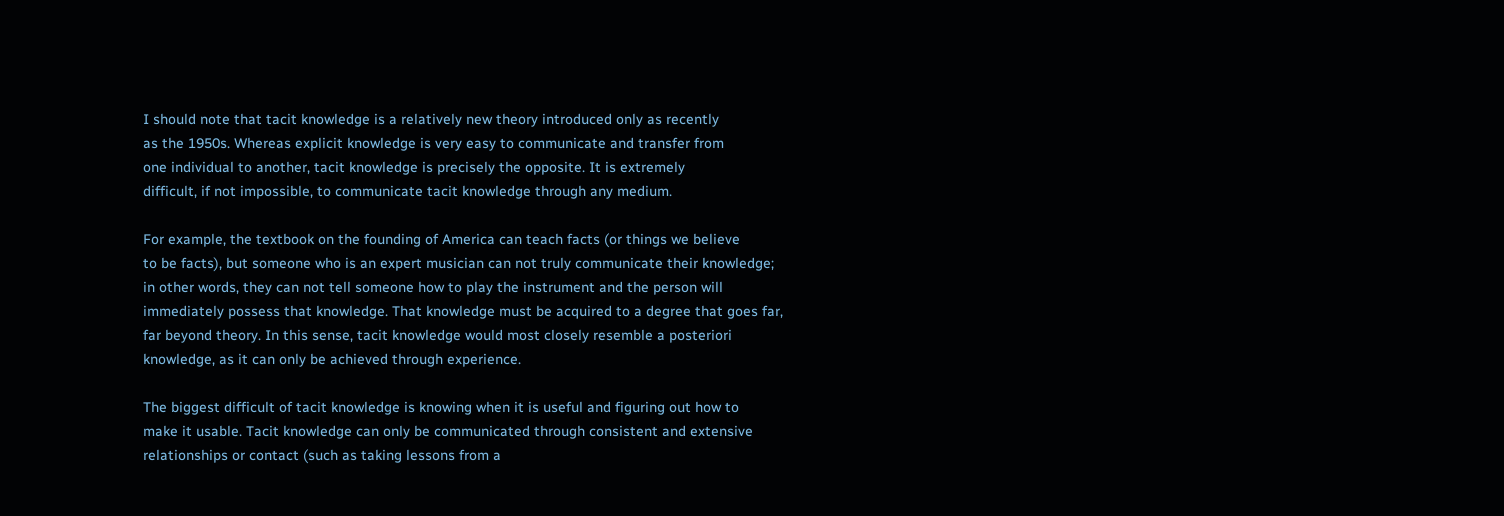I should note that tacit knowledge is a relatively new theory introduced only as recently
as the 1950s. Whereas explicit knowledge is very easy to communicate and transfer from
one individual to another, tacit knowledge is precisely the opposite. It is extremely
difficult, if not impossible, to communicate tacit knowledge through any medium.

For example, the textbook on the founding of America can teach facts (or things we believe
to be facts), but someone who is an expert musician can not truly communicate their knowledge;
in other words, they can not tell someone how to play the instrument and the person will
immediately possess that knowledge. That knowledge must be acquired to a degree that goes far,
far beyond theory. In this sense, tacit knowledge would most closely resemble a posteriori
knowledge, as it can only be achieved through experience.

The biggest difficult of tacit knowledge is knowing when it is useful and figuring out how to
make it usable. Tacit knowledge can only be communicated through consistent and extensive
relationships or contact (such as taking lessons from a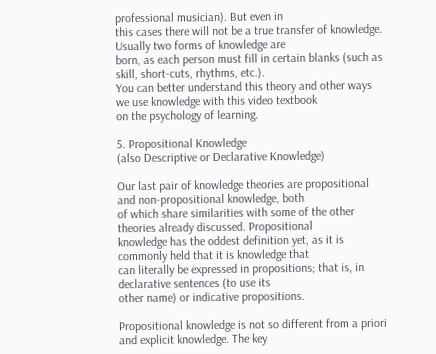professional musician). But even in
this cases there will not be a true transfer of knowledge. Usually two forms of knowledge are
born, as each person must fill in certain blanks (such as skill, short-cuts, rhythms, etc.).
You can better understand this theory and other ways we use knowledge with this video textbook
on the psychology of learning.

5. Propositional Knowledge
(also Descriptive or Declarative Knowledge)

Our last pair of knowledge theories are propositional and non-propositional knowledge, both
of which share similarities with some of the other theories already discussed. Propositional
knowledge has the oddest definition yet, as it is commonly held that it is knowledge that
can literally be expressed in propositions; that is, in declarative sentences (to use its
other name) or indicative propositions.

Propositional knowledge is not so different from a priori and explicit knowledge. The key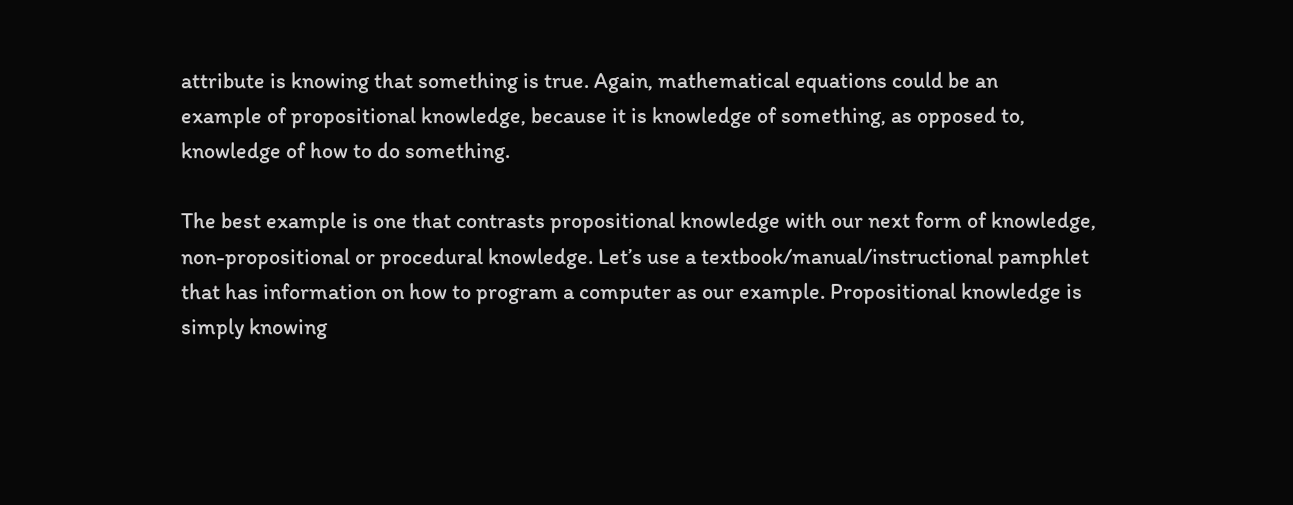attribute is knowing that something is true. Again, mathematical equations could be an
example of propositional knowledge, because it is knowledge of something, as opposed to,
knowledge of how to do something.

The best example is one that contrasts propositional knowledge with our next form of knowledge,
non-propositional or procedural knowledge. Let’s use a textbook/manual/instructional pamphlet
that has information on how to program a computer as our example. Propositional knowledge is
simply knowing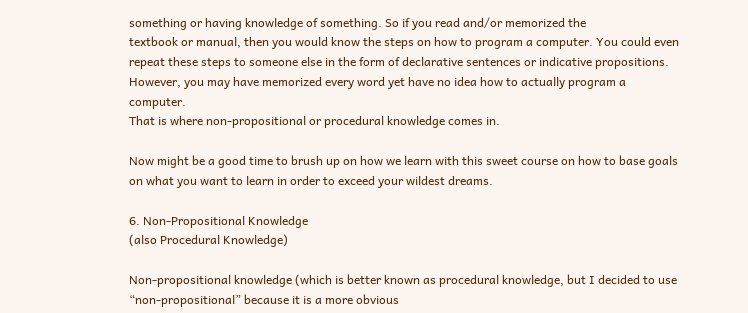something or having knowledge of something. So if you read and/or memorized the
textbook or manual, then you would know the steps on how to program a computer. You could even
repeat these steps to someone else in the form of declarative sentences or indicative propositions.
However, you may have memorized every word yet have no idea how to actually program a computer.
That is where non-propositional or procedural knowledge comes in.

Now might be a good time to brush up on how we learn with this sweet course on how to base goals
on what you want to learn in order to exceed your wildest dreams.

6. Non-Propositional Knowledge
(also Procedural Knowledge)

Non-propositional knowledge (which is better known as procedural knowledge, but I decided to use
“non-propositional” because it is a more obvious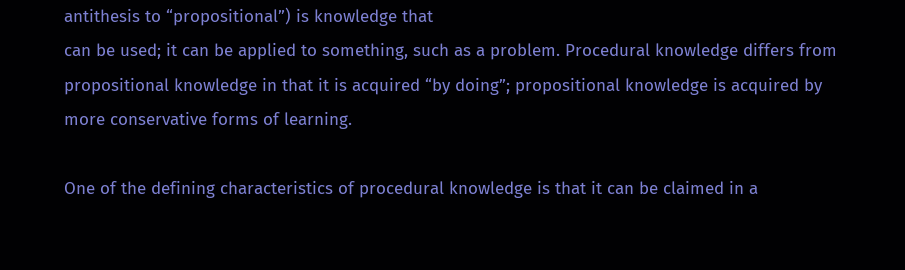antithesis to “propositional”) is knowledge that
can be used; it can be applied to something, such as a problem. Procedural knowledge differs from
propositional knowledge in that it is acquired “by doing”; propositional knowledge is acquired by
more conservative forms of learning.

One of the defining characteristics of procedural knowledge is that it can be claimed in a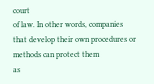court
of law. In other words, companies that develop their own procedures or methods can protect them
as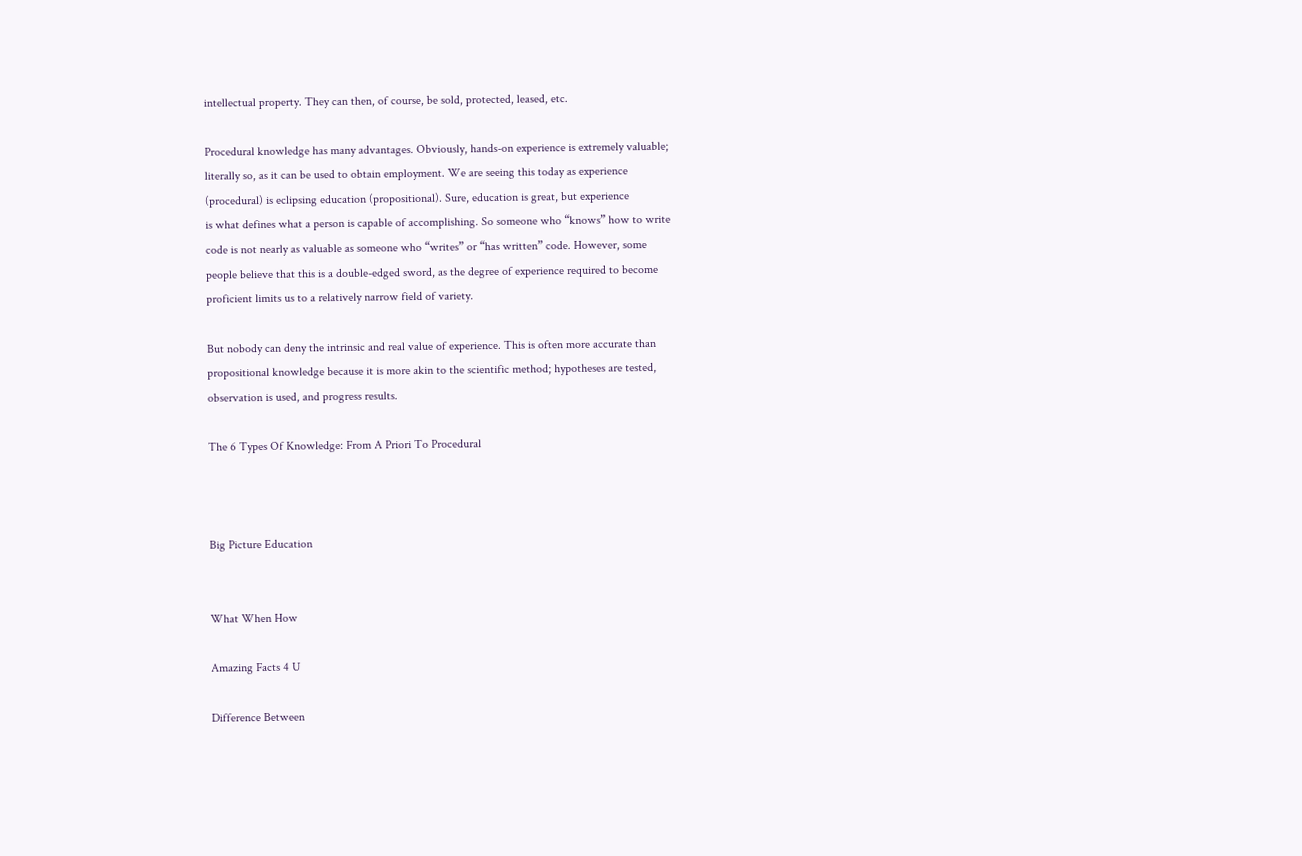intellectual property. They can then, of course, be sold, protected, leased, etc.

Procedural knowledge has many advantages. Obviously, hands-on experience is extremely valuable;
literally so, as it can be used to obtain employment. We are seeing this today as experience
(procedural) is eclipsing education (propositional). Sure, education is great, but experience
is what defines what a person is capable of accomplishing. So someone who “knows” how to write
code is not nearly as valuable as someone who “writes” or “has written” code. However, some
people believe that this is a double-edged sword, as the degree of experience required to become
proficient limits us to a relatively narrow field of variety.

But nobody can deny the intrinsic and real value of experience. This is often more accurate than
propositional knowledge because it is more akin to the scientific method; hypotheses are tested,
observation is used, and progress results.

The 6 Types Of Knowledge: From A Priori To Procedural



Big Picture Education


What When How

Amazing Facts 4 U

Difference Between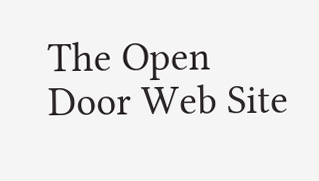The Open Door Web Site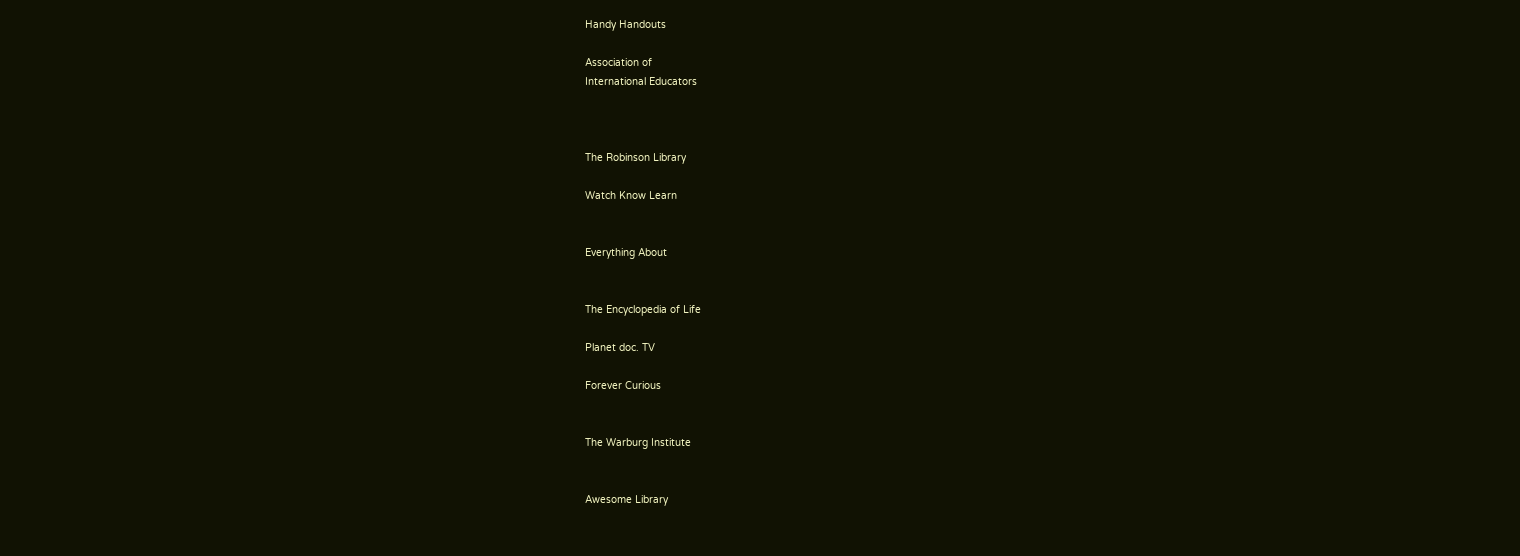Handy Handouts

Association of
International Educators



The Robinson Library

Watch Know Learn


Everything About


The Encyclopedia of Life

Planet doc. TV

Forever Curious


The Warburg Institute


Awesome Library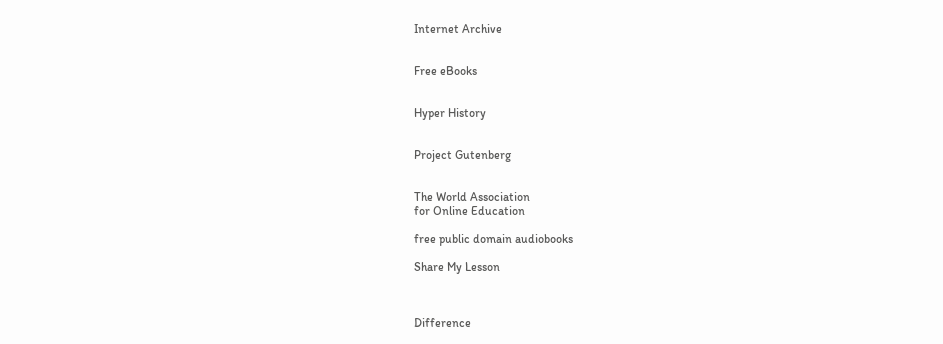Internet Archive


Free eBooks


Hyper History


Project Gutenberg


The World Association
for Online Education

free public domain audiobooks

Share My Lesson



Difference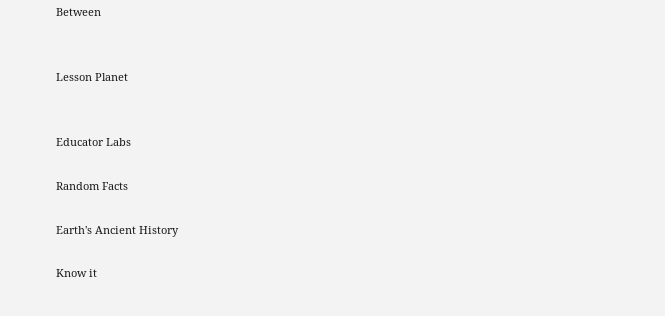Between


Lesson Planet


Educator Labs

Random Facts

Earth's Ancient History

Know it